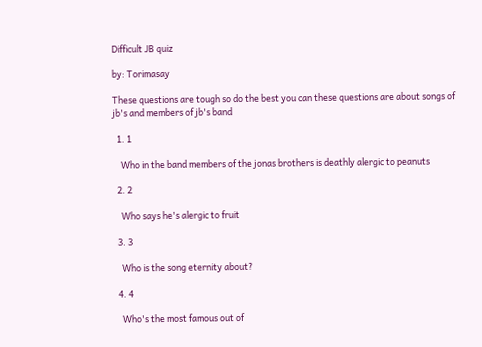Difficult JB quiz

by: Torimasay

These questions are tough so do the best you can these questions are about songs of jb's and members of jb's band

  1. 1

    Who in the band members of the jonas brothers is deathly alergic to peanuts

  2. 2

    Who says he's alergic to fruit

  3. 3

    Who is the song eternity about?

  4. 4

    Who's the most famous out of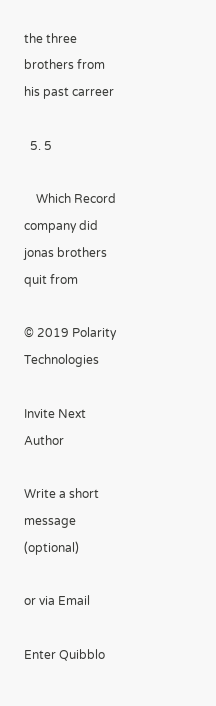the three brothers from his past carreer

  5. 5

    Which Record company did jonas brothers quit from

© 2019 Polarity Technologies

Invite Next Author

Write a short message (optional)

or via Email

Enter Quibblo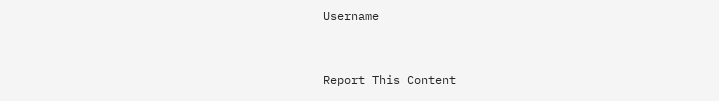Username


Report This Content